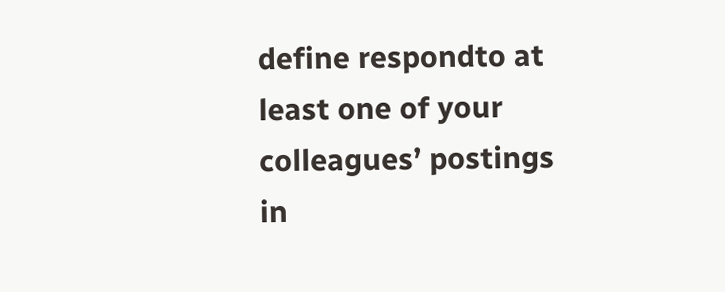define respondto at least one of your colleagues’ postings in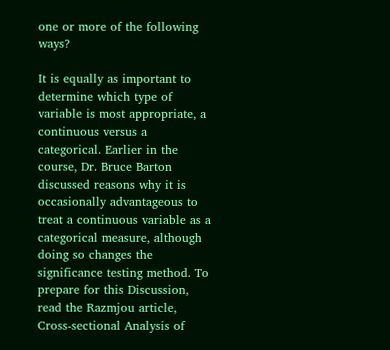one or more of the following ways?

It is equally as important to determine which type of variable is most appropriate, a continuous versus a categorical. Earlier in the course, Dr. Bruce Barton discussed reasons why it is occasionally advantageous to treat a continuous variable as a categorical measure, although doing so changes the significance testing method. To prepare for this Discussion, read the Razmjou article, Cross-sectional Analysis of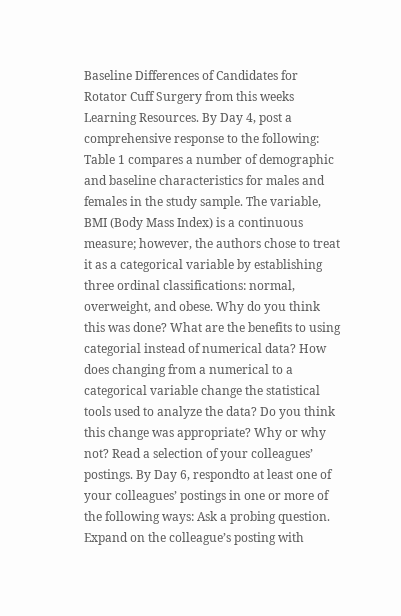Baseline Differences of Candidates for Rotator Cuff Surgery from this weeks Learning Resources. By Day 4, post a comprehensive response to the following: Table 1 compares a number of demographic and baseline characteristics for males and females in the study sample. The variable, BMI (Body Mass Index) is a continuous measure; however, the authors chose to treat it as a categorical variable by establishing three ordinal classifications: normal, overweight, and obese. Why do you think this was done? What are the benefits to using categorial instead of numerical data? How does changing from a numerical to a categorical variable change the statistical tools used to analyze the data? Do you think this change was appropriate? Why or why not? Read a selection of your colleagues’ postings. By Day 6, respondto at least one of your colleagues’ postings in one or more of the following ways: Ask a probing question. Expand on the colleague’s posting with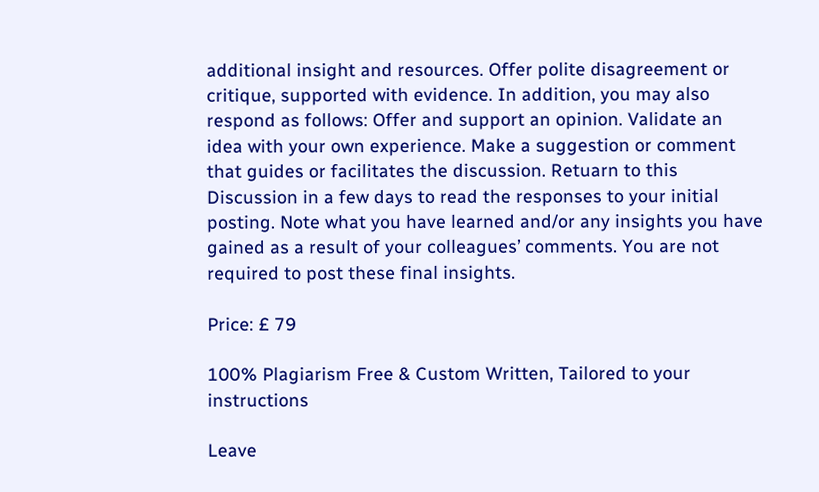additional insight and resources. Offer polite disagreement or critique, supported with evidence. In addition, you may also respond as follows: Offer and support an opinion. Validate an idea with your own experience. Make a suggestion or comment that guides or facilitates the discussion. Retuarn to this Discussion in a few days to read the responses to your initial posting. Note what you have learned and/or any insights you have gained as a result of your colleagues’ comments. You are not required to post these final insights.

Price: £ 79

100% Plagiarism Free & Custom Written, Tailored to your instructions

Leave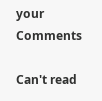your Comments

Can't read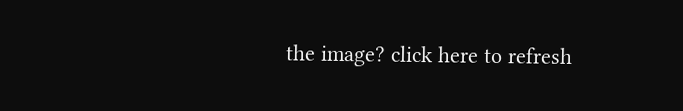the image? click here to refresh